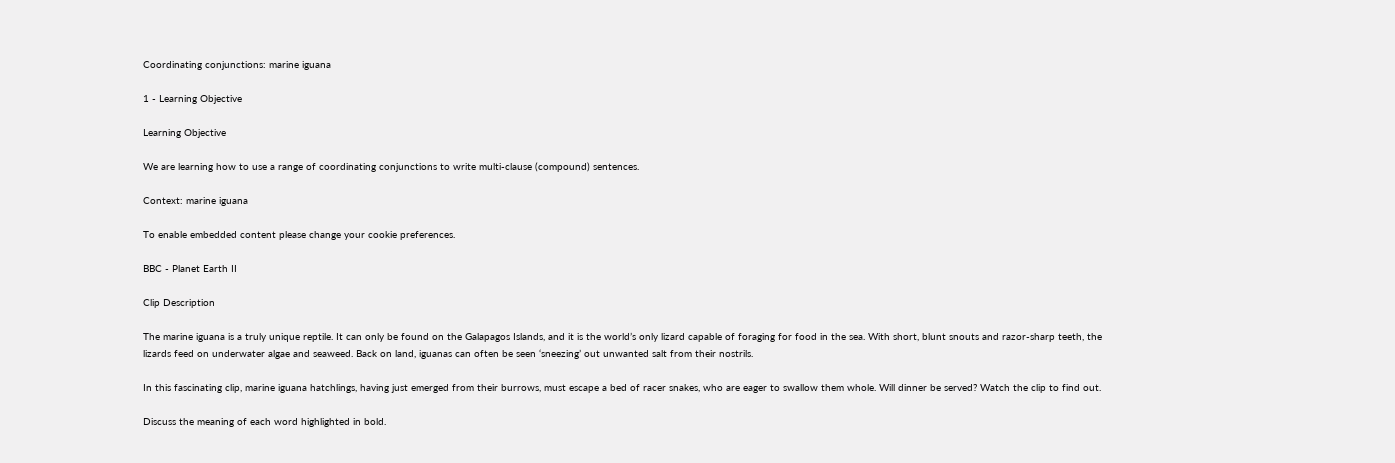Coordinating conjunctions: marine iguana

1 - Learning Objective

Learning Objective

We are learning how to use a range of coordinating conjunctions to write multi-clause (compound) sentences.

Context: marine iguana

To enable embedded content please change your cookie preferences.

BBC - Planet Earth II

Clip Description

The marine iguana is a truly unique reptile. It can only be found on the Galapagos Islands, and it is the world’s only lizard capable of foraging for food in the sea. With short, blunt snouts and razor-sharp teeth, the lizards feed on underwater algae and seaweed. Back on land, iguanas can often be seen ‘sneezing’ out unwanted salt from their nostrils.

In this fascinating clip, marine iguana hatchlings, having just emerged from their burrows, must escape a bed of racer snakes, who are eager to swallow them whole. Will dinner be served? Watch the clip to find out.

Discuss the meaning of each word highlighted in bold.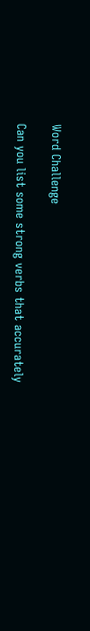Word Challenge

Can you list some strong verbs that accurately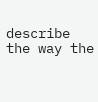describe the way the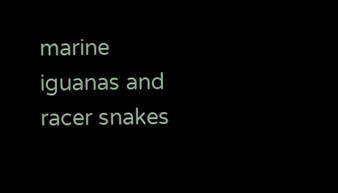marine iguanas and racer snakes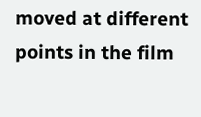moved at different points in the film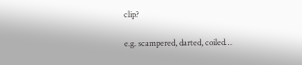clip?

e.g. scampered, darted, coiled…